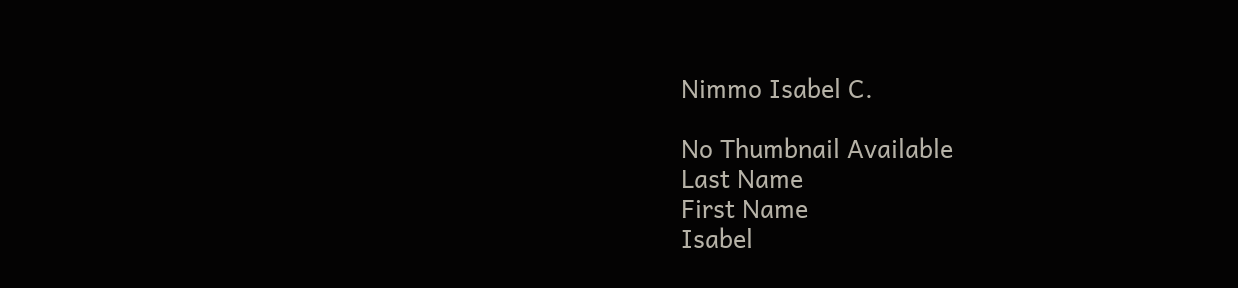Nimmo Isabel C.

No Thumbnail Available
Last Name
First Name
Isabel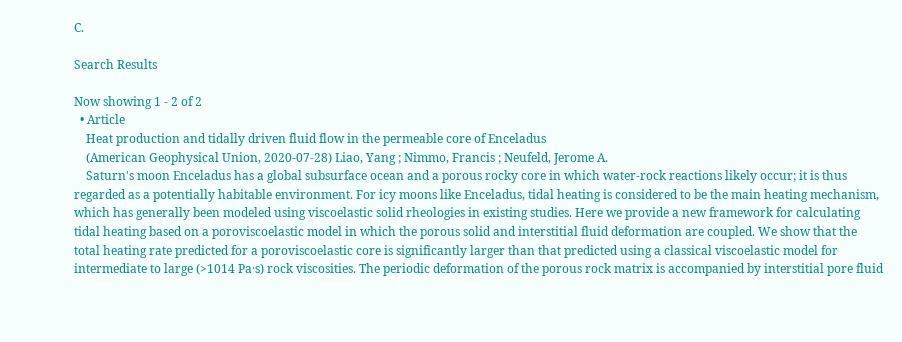C.

Search Results

Now showing 1 - 2 of 2
  • Article
    Heat production and tidally driven fluid flow in the permeable core of Enceladus
    (American Geophysical Union, 2020-07-28) Liao, Yang ; Nimmo, Francis ; Neufeld, Jerome A.
    Saturn's moon Enceladus has a global subsurface ocean and a porous rocky core in which water‐rock reactions likely occur; it is thus regarded as a potentially habitable environment. For icy moons like Enceladus, tidal heating is considered to be the main heating mechanism, which has generally been modeled using viscoelastic solid rheologies in existing studies. Here we provide a new framework for calculating tidal heating based on a poroviscoelastic model in which the porous solid and interstitial fluid deformation are coupled. We show that the total heating rate predicted for a poroviscoelastic core is significantly larger than that predicted using a classical viscoelastic model for intermediate to large (>1014 Pa·s) rock viscosities. The periodic deformation of the porous rock matrix is accompanied by interstitial pore fluid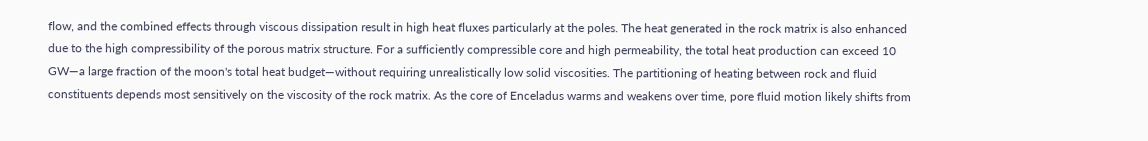flow, and the combined effects through viscous dissipation result in high heat fluxes particularly at the poles. The heat generated in the rock matrix is also enhanced due to the high compressibility of the porous matrix structure. For a sufficiently compressible core and high permeability, the total heat production can exceed 10 GW—a large fraction of the moon's total heat budget—without requiring unrealistically low solid viscosities. The partitioning of heating between rock and fluid constituents depends most sensitively on the viscosity of the rock matrix. As the core of Enceladus warms and weakens over time, pore fluid motion likely shifts from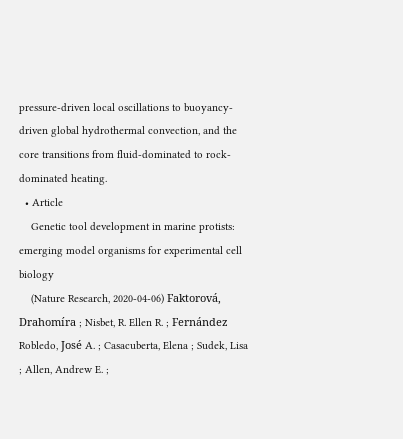pressure‐driven local oscillations to buoyancy‐driven global hydrothermal convection, and the core transitions from fluid‐dominated to rock‐dominated heating.
  • Article
    Genetic tool development in marine protists: emerging model organisms for experimental cell biology
    (Nature Research, 2020-04-06) Faktorová, Drahomíra ; Nisbet, R. Ellen R. ; Fernández Robledo, José A. ; Casacuberta, Elena ; Sudek, Lisa ; Allen, Andrew E. ;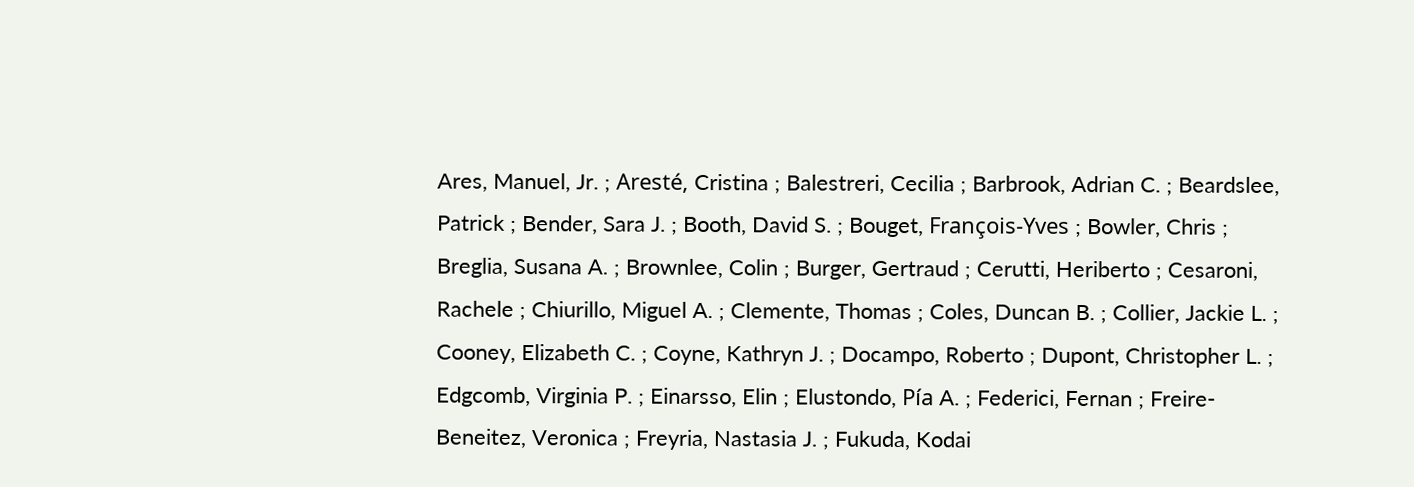Ares, Manuel, Jr. ; Aresté, Cristina ; Balestreri, Cecilia ; Barbrook, Adrian C. ; Beardslee, Patrick ; Bender, Sara J. ; Booth, David S. ; Bouget, François-Yves ; Bowler, Chris ; Breglia, Susana A. ; Brownlee, Colin ; Burger, Gertraud ; Cerutti, Heriberto ; Cesaroni, Rachele ; Chiurillo, Miguel A. ; Clemente, Thomas ; Coles, Duncan B. ; Collier, Jackie L. ; Cooney, Elizabeth C. ; Coyne, Kathryn J. ; Docampo, Roberto ; Dupont, Christopher L. ; Edgcomb, Virginia P. ; Einarsso, Elin ; Elustondo, Pía A. ; Federici, Fernan ; Freire-Beneitez, Veronica ; Freyria, Nastasia J. ; Fukuda, Kodai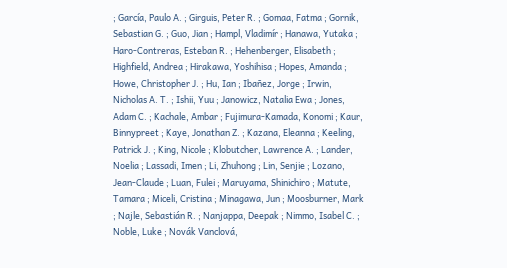; García, Paulo A. ; Girguis, Peter R. ; Gomaa, Fatma ; Gornik, Sebastian G. ; Guo, Jian ; Hampl, Vladimír ; Hanawa, Yutaka ; Haro-Contreras, Esteban R. ; Hehenberger, Elisabeth ; Highfield, Andrea ; Hirakawa, Yoshihisa ; Hopes, Amanda ; Howe, Christopher J. ; Hu, Ian ; Ibañez, Jorge ; Irwin, Nicholas A. T. ; Ishii, Yuu ; Janowicz, Natalia Ewa ; Jones, Adam C. ; Kachale, Ambar ; Fujimura-Kamada, Konomi ; Kaur, Binnypreet ; Kaye, Jonathan Z. ; Kazana, Eleanna ; Keeling, Patrick J. ; King, Nicole ; Klobutcher, Lawrence A. ; Lander, Noelia ; Lassadi, Imen ; Li, Zhuhong ; Lin, Senjie ; Lozano, Jean-Claude ; Luan, Fulei ; Maruyama, Shinichiro ; Matute, Tamara ; Miceli, Cristina ; Minagawa, Jun ; Moosburner, Mark ; Najle, Sebastián R. ; Nanjappa, Deepak ; Nimmo, Isabel C. ; Noble, Luke ; Novák Vanclová,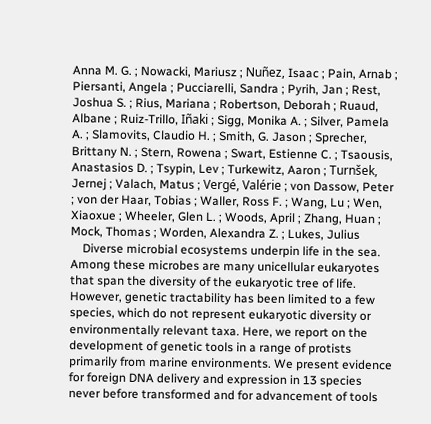Anna M. G. ; Nowacki, Mariusz ; Nuñez, Isaac ; Pain, Arnab ; Piersanti, Angela ; Pucciarelli, Sandra ; Pyrih, Jan ; Rest, Joshua S. ; Rius, Mariana ; Robertson, Deborah ; Ruaud, Albane ; Ruiz-Trillo, Iñaki ; Sigg, Monika A. ; Silver, Pamela A. ; Slamovits, Claudio H. ; Smith, G. Jason ; Sprecher, Brittany N. ; Stern, Rowena ; Swart, Estienne C. ; Tsaousis, Anastasios D. ; Tsypin, Lev ; Turkewitz, Aaron ; Turnšek, Jernej ; Valach, Matus ; Vergé, Valérie ; von Dassow, Peter ; von der Haar, Tobias ; Waller, Ross F. ; Wang, Lu ; Wen, Xiaoxue ; Wheeler, Glen L. ; Woods, April ; Zhang, Huan ; Mock, Thomas ; Worden, Alexandra Z. ; Lukes, Julius
    Diverse microbial ecosystems underpin life in the sea. Among these microbes are many unicellular eukaryotes that span the diversity of the eukaryotic tree of life. However, genetic tractability has been limited to a few species, which do not represent eukaryotic diversity or environmentally relevant taxa. Here, we report on the development of genetic tools in a range of protists primarily from marine environments. We present evidence for foreign DNA delivery and expression in 13 species never before transformed and for advancement of tools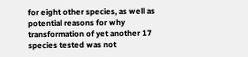for eight other species, as well as potential reasons for why transformation of yet another 17 species tested was not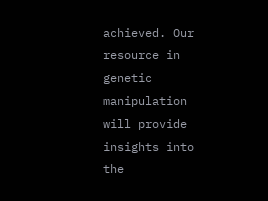achieved. Our resource in genetic manipulation will provide insights into the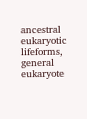ancestral eukaryotic lifeforms, general eukaryote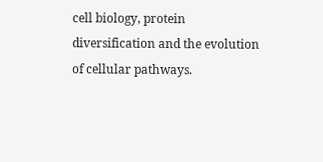cell biology, protein diversification and the evolution of cellular pathways.